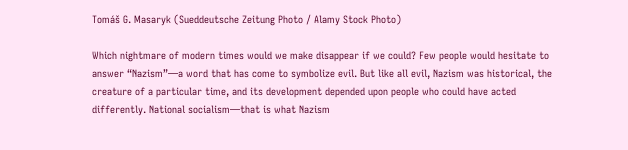Tomáš G. Masaryk (Sueddeutsche Zeitung Photo / Alamy Stock Photo)

Which nightmare of modern times would we make disappear if we could? Few people would hesitate to answer “Nazism”—a word that has come to symbolize evil. But like all evil, Nazism was historical, the creature of a particular time, and its development depended upon people who could have acted differently. National socialism—that is what Nazism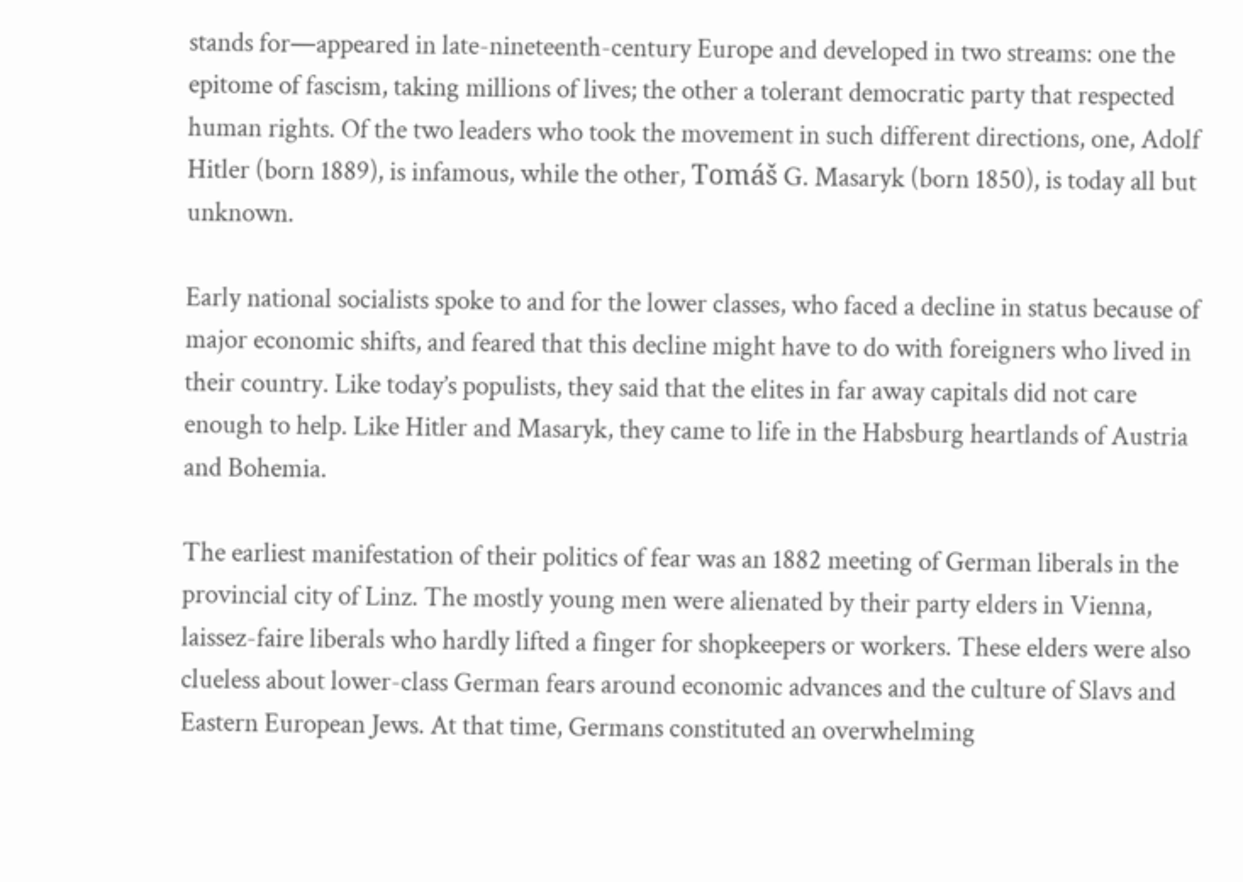stands for—appeared in late-nineteenth-century Europe and developed in two streams: one the epitome of fascism, taking millions of lives; the other a tolerant democratic party that respected human rights. Of the two leaders who took the movement in such different directions, one, Adolf Hitler (born 1889), is infamous, while the other, Tomáš G. Masaryk (born 1850), is today all but unknown.

Early national socialists spoke to and for the lower classes, who faced a decline in status because of major economic shifts, and feared that this decline might have to do with foreigners who lived in their country. Like today’s populists, they said that the elites in far away capitals did not care enough to help. Like Hitler and Masaryk, they came to life in the Habsburg heartlands of Austria and Bohemia.

The earliest manifestation of their politics of fear was an 1882 meeting of German liberals in the provincial city of Linz. The mostly young men were alienated by their party elders in Vienna, laissez-faire liberals who hardly lifted a finger for shopkeepers or workers. These elders were also clueless about lower-class German fears around economic advances and the culture of Slavs and Eastern European Jews. At that time, Germans constituted an overwhelming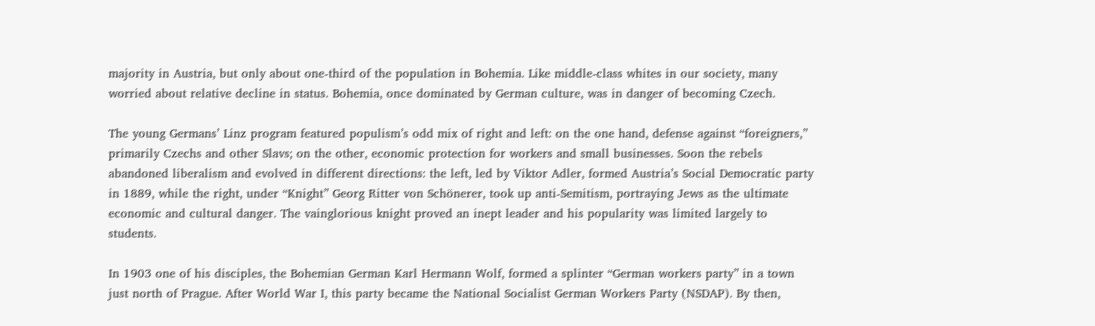majority in Austria, but only about one-third of the population in Bohemia. Like middle-class whites in our society, many worried about relative decline in status. Bohemia, once dominated by German culture, was in danger of becoming Czech.

The young Germans’ Linz program featured populism’s odd mix of right and left: on the one hand, defense against “foreigners,” primarily Czechs and other Slavs; on the other, economic protection for workers and small businesses. Soon the rebels abandoned liberalism and evolved in different directions: the left, led by Viktor Adler, formed Austria’s Social Democratic party in 1889, while the right, under “Knight” Georg Ritter von Schönerer, took up anti-Semitism, portraying Jews as the ultimate economic and cultural danger. The vainglorious knight proved an inept leader and his popularity was limited largely to students.

In 1903 one of his disciples, the Bohemian German Karl Hermann Wolf, formed a splinter “German workers party” in a town just north of Prague. After World War I, this party became the National Socialist German Workers Party (NSDAP). By then,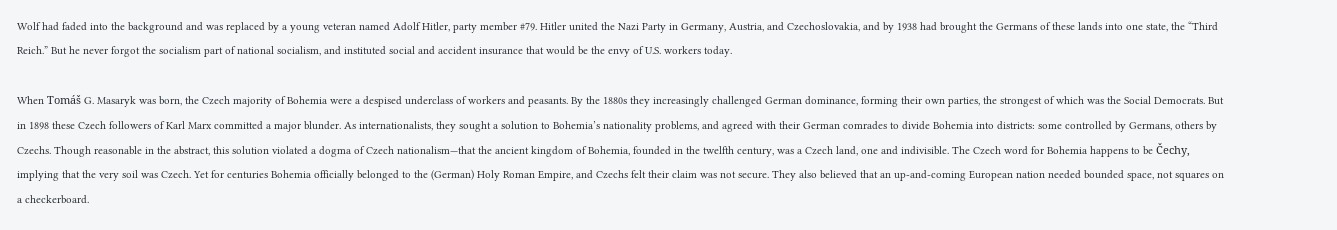Wolf had faded into the background and was replaced by a young veteran named Adolf Hitler, party member #79. Hitler united the Nazi Party in Germany, Austria, and Czechoslovakia, and by 1938 had brought the Germans of these lands into one state, the “Third Reich.” But he never forgot the socialism part of national socialism, and instituted social and accident insurance that would be the envy of U.S. workers today.

When Tomáš G. Masaryk was born, the Czech majority of Bohemia were a despised underclass of workers and peasants. By the 1880s they increasingly challenged German dominance, forming their own parties, the strongest of which was the Social Democrats. But in 1898 these Czech followers of Karl Marx committed a major blunder. As internationalists, they sought a solution to Bohemia’s nationality problems, and agreed with their German comrades to divide Bohemia into districts: some controlled by Germans, others by Czechs. Though reasonable in the abstract, this solution violated a dogma of Czech nationalism—that the ancient kingdom of Bohemia, founded in the twelfth century, was a Czech land, one and indivisible. The Czech word for Bohemia happens to be Čechy, implying that the very soil was Czech. Yet for centuries Bohemia officially belonged to the (German) Holy Roman Empire, and Czechs felt their claim was not secure. They also believed that an up-and-coming European nation needed bounded space, not squares on a checkerboard.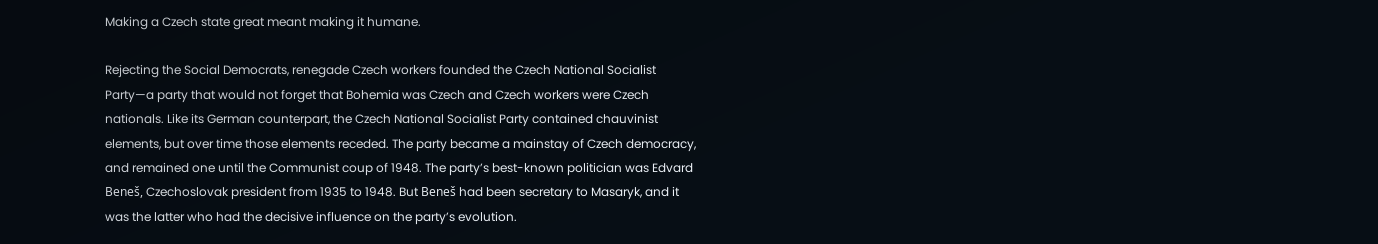Making a Czech state great meant making it humane.

Rejecting the Social Democrats, renegade Czech workers founded the Czech National Socialist Party—a party that would not forget that Bohemia was Czech and Czech workers were Czech nationals. Like its German counterpart, the Czech National Socialist Party contained chauvinist elements, but over time those elements receded. The party became a mainstay of Czech democracy, and remained one until the Communist coup of 1948. The party’s best-known politician was Edvard Beneš, Czechoslovak president from 1935 to 1948. But Beneš had been secretary to Masaryk, and it was the latter who had the decisive influence on the party’s evolution.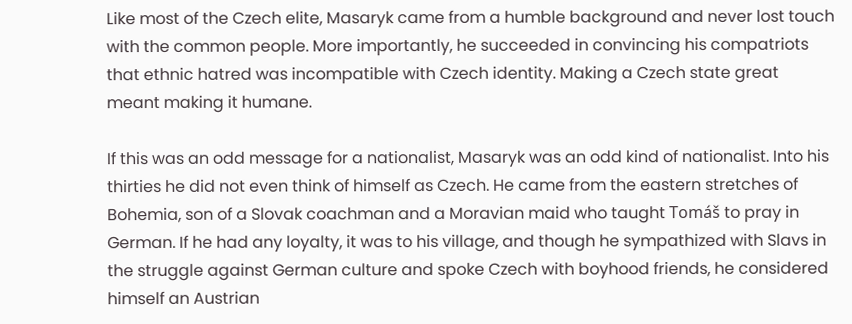Like most of the Czech elite, Masaryk came from a humble background and never lost touch with the common people. More importantly, he succeeded in convincing his compatriots that ethnic hatred was incompatible with Czech identity. Making a Czech state great meant making it humane.

If this was an odd message for a nationalist, Masaryk was an odd kind of nationalist. Into his thirties he did not even think of himself as Czech. He came from the eastern stretches of Bohemia, son of a Slovak coachman and a Moravian maid who taught Tomáš to pray in German. If he had any loyalty, it was to his village, and though he sympathized with Slavs in the struggle against German culture and spoke Czech with boyhood friends, he considered himself an Austrian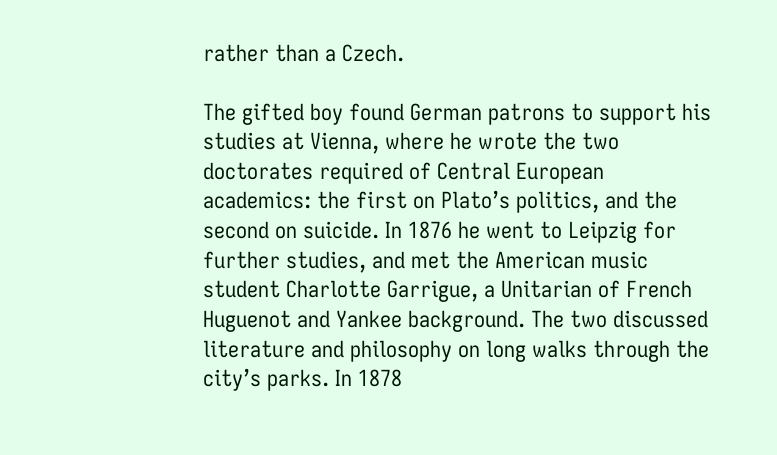rather than a Czech.

The gifted boy found German patrons to support his studies at Vienna, where he wrote the two doctorates required of Central European academics: the first on Plato’s politics, and the second on suicide. In 1876 he went to Leipzig for further studies, and met the American music student Charlotte Garrigue, a Unitarian of French Huguenot and Yankee background. The two discussed literature and philosophy on long walks through the city’s parks. In 1878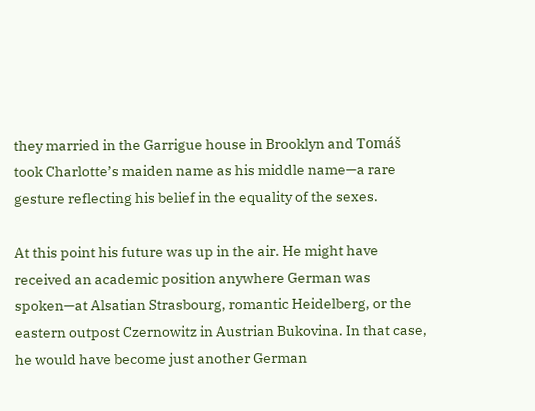they married in the Garrigue house in Brooklyn and Tomáš took Charlotte’s maiden name as his middle name—a rare gesture reflecting his belief in the equality of the sexes.

At this point his future was up in the air. He might have received an academic position anywhere German was spoken—at Alsatian Strasbourg, romantic Heidelberg, or the eastern outpost Czernowitz in Austrian Bukovina. In that case, he would have become just another German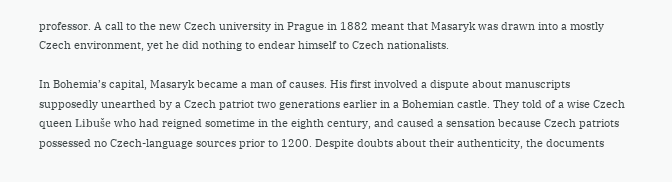professor. A call to the new Czech university in Prague in 1882 meant that Masaryk was drawn into a mostly Czech environment, yet he did nothing to endear himself to Czech nationalists.

In Bohemia’s capital, Masaryk became a man of causes. His first involved a dispute about manuscripts supposedly unearthed by a Czech patriot two generations earlier in a Bohemian castle. They told of a wise Czech queen Libuše who had reigned sometime in the eighth century, and caused a sensation because Czech patriots possessed no Czech-language sources prior to 1200. Despite doubts about their authenticity, the documents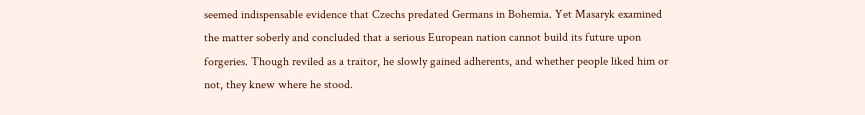seemed indispensable evidence that Czechs predated Germans in Bohemia. Yet Masaryk examined the matter soberly and concluded that a serious European nation cannot build its future upon forgeries. Though reviled as a traitor, he slowly gained adherents, and whether people liked him or not, they knew where he stood.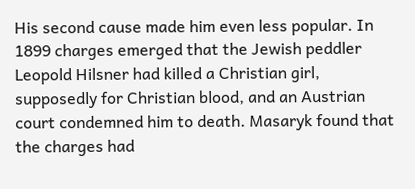His second cause made him even less popular. In 1899 charges emerged that the Jewish peddler Leopold Hilsner had killed a Christian girl, supposedly for Christian blood, and an Austrian court condemned him to death. Masaryk found that the charges had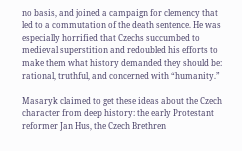no basis, and joined a campaign for clemency that led to a commutation of the death sentence. He was especially horrified that Czechs succumbed to medieval superstition and redoubled his efforts to make them what history demanded they should be: rational, truthful, and concerned with “humanity.”

Masaryk claimed to get these ideas about the Czech character from deep history: the early Protestant reformer Jan Hus, the Czech Brethren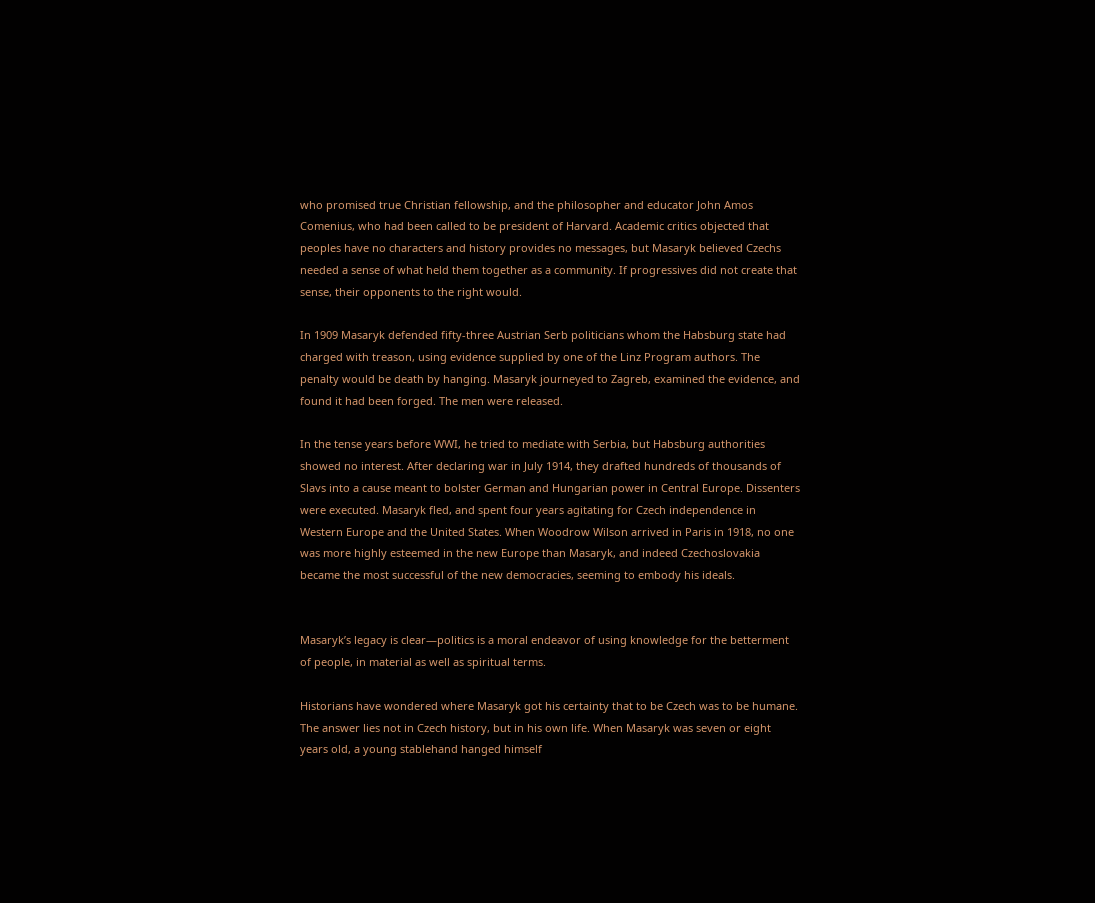who promised true Christian fellowship, and the philosopher and educator John Amos Comenius, who had been called to be president of Harvard. Academic critics objected that peoples have no characters and history provides no messages, but Masaryk believed Czechs needed a sense of what held them together as a community. If progressives did not create that sense, their opponents to the right would.

In 1909 Masaryk defended fifty-three Austrian Serb politicians whom the Habsburg state had charged with treason, using evidence supplied by one of the Linz Program authors. The penalty would be death by hanging. Masaryk journeyed to Zagreb, examined the evidence, and found it had been forged. The men were released.

In the tense years before WWI, he tried to mediate with Serbia, but Habsburg authorities showed no interest. After declaring war in July 1914, they drafted hundreds of thousands of Slavs into a cause meant to bolster German and Hungarian power in Central Europe. Dissenters were executed. Masaryk fled, and spent four years agitating for Czech independence in Western Europe and the United States. When Woodrow Wilson arrived in Paris in 1918, no one was more highly esteemed in the new Europe than Masaryk, and indeed Czechoslovakia became the most successful of the new democracies, seeming to embody his ideals.


Masaryk’s legacy is clear—politics is a moral endeavor of using knowledge for the betterment of people, in material as well as spiritual terms.

Historians have wondered where Masaryk got his certainty that to be Czech was to be humane. The answer lies not in Czech history, but in his own life. When Masaryk was seven or eight years old, a young stablehand hanged himself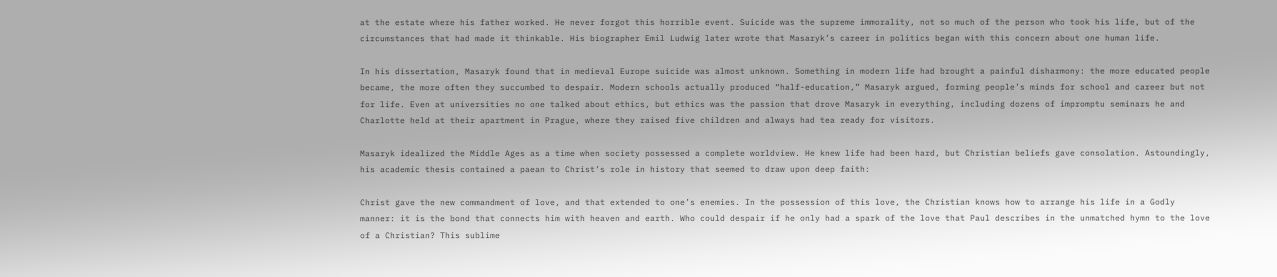at the estate where his father worked. He never forgot this horrible event. Suicide was the supreme immorality, not so much of the person who took his life, but of the circumstances that had made it thinkable. His biographer Emil Ludwig later wrote that Masaryk’s career in politics began with this concern about one human life.

In his dissertation, Masaryk found that in medieval Europe suicide was almost unknown. Something in modern life had brought a painful disharmony: the more educated people became, the more often they succumbed to despair. Modern schools actually produced “half-education,” Masaryk argued, forming people’s minds for school and career but not for life. Even at universities no one talked about ethics, but ethics was the passion that drove Masaryk in everything, including dozens of impromptu seminars he and Charlotte held at their apartment in Prague, where they raised five children and always had tea ready for visitors.

Masaryk idealized the Middle Ages as a time when society possessed a complete worldview. He knew life had been hard, but Christian beliefs gave consolation. Astoundingly, his academic thesis contained a paean to Christ’s role in history that seemed to draw upon deep faith:

Christ gave the new commandment of love, and that extended to one’s enemies. In the possession of this love, the Christian knows how to arrange his life in a Godly manner: it is the bond that connects him with heaven and earth. Who could despair if he only had a spark of the love that Paul describes in the unmatched hymn to the love of a Christian? This sublime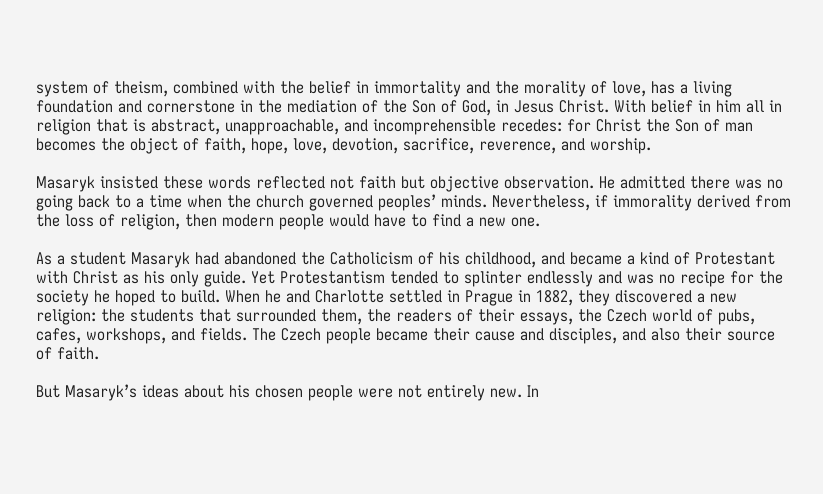system of theism, combined with the belief in immortality and the morality of love, has a living foundation and cornerstone in the mediation of the Son of God, in Jesus Christ. With belief in him all in religion that is abstract, unapproachable, and incomprehensible recedes: for Christ the Son of man becomes the object of faith, hope, love, devotion, sacrifice, reverence, and worship.

Masaryk insisted these words reflected not faith but objective observation. He admitted there was no going back to a time when the church governed peoples’ minds. Nevertheless, if immorality derived from the loss of religion, then modern people would have to find a new one.

As a student Masaryk had abandoned the Catholicism of his childhood, and became a kind of Protestant with Christ as his only guide. Yet Protestantism tended to splinter endlessly and was no recipe for the society he hoped to build. When he and Charlotte settled in Prague in 1882, they discovered a new religion: the students that surrounded them, the readers of their essays, the Czech world of pubs, cafes, workshops, and fields. The Czech people became their cause and disciples, and also their source of faith.

But Masaryk’s ideas about his chosen people were not entirely new. In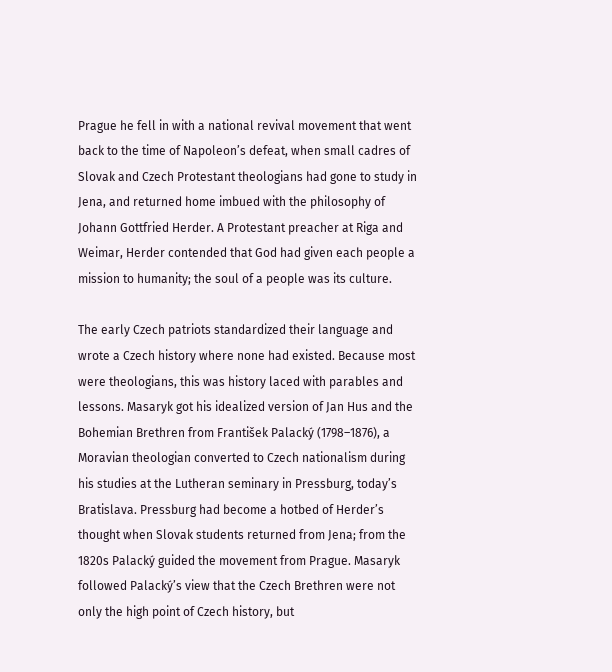Prague he fell in with a national revival movement that went back to the time of Napoleon’s defeat, when small cadres of Slovak and Czech Protestant theologians had gone to study in Jena, and returned home imbued with the philosophy of Johann Gottfried Herder. A Protestant preacher at Riga and Weimar, Herder contended that God had given each people a mission to humanity; the soul of a people was its culture.

The early Czech patriots standardized their language and wrote a Czech history where none had existed. Because most were theologians, this was history laced with parables and lessons. Masaryk got his idealized version of Jan Hus and the Bohemian Brethren from František Palacký (1798–1876), a Moravian theologian converted to Czech nationalism during his studies at the Lutheran seminary in Pressburg, today’s Bratislava. Pressburg had become a hotbed of Herder’s thought when Slovak students returned from Jena; from the 1820s Palacký guided the movement from Prague. Masaryk followed Palacký’s view that the Czech Brethren were not only the high point of Czech history, but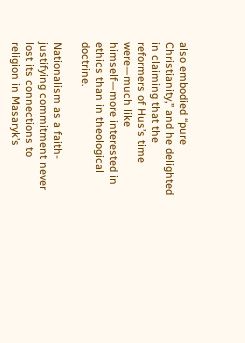also embodied “pure Christianity,” and he delighted in claiming that the reformers of Hus’s time were—much like himself—more interested in ethics than in theological doctrine.

Nationalism as a faith-justifying commitment never lost its connections to religion in Masaryk’s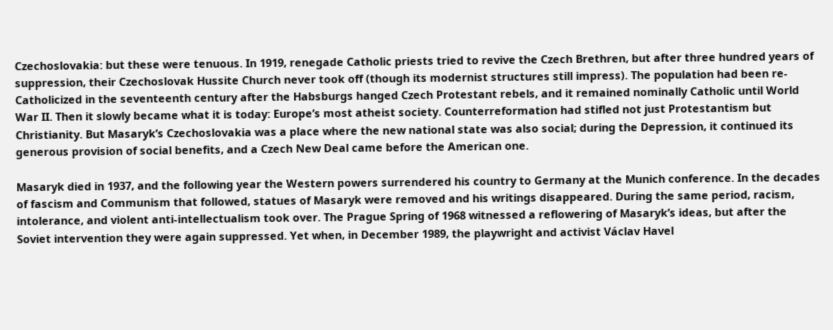Czechoslovakia: but these were tenuous. In 1919, renegade Catholic priests tried to revive the Czech Brethren, but after three hundred years of suppression, their Czechoslovak Hussite Church never took off (though its modernist structures still impress). The population had been re-Catholicized in the seventeenth century after the Habsburgs hanged Czech Protestant rebels, and it remained nominally Catholic until World War II. Then it slowly became what it is today: Europe’s most atheist society. Counterreformation had stifled not just Protestantism but Christianity. But Masaryk’s Czechoslovakia was a place where the new national state was also social; during the Depression, it continued its generous provision of social benefits, and a Czech New Deal came before the American one.

Masaryk died in 1937, and the following year the Western powers surrendered his country to Germany at the Munich conference. In the decades of fascism and Communism that followed, statues of Masaryk were removed and his writings disappeared. During the same period, racism, intolerance, and violent anti-intellectualism took over. The Prague Spring of 1968 witnessed a reflowering of Masaryk’s ideas, but after the Soviet intervention they were again suppressed. Yet when, in December 1989, the playwright and activist Václav Havel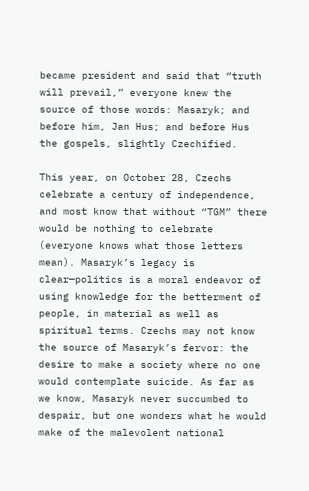became president and said that “truth will prevail,” everyone knew the source of those words: Masaryk; and before him, Jan Hus; and before Hus the gospels, slightly Czechified.

This year, on October 28, Czechs celebrate a century of independence, and most know that without “TGM” there would be nothing to celebrate (everyone knows what those letters mean). Masaryk’s legacy is clear—politics is a moral endeavor of using knowledge for the betterment of people, in material as well as spiritual terms. Czechs may not know the source of Masaryk’s fervor: the desire to make a society where no one would contemplate suicide. As far as we know, Masaryk never succumbed to despair, but one wonders what he would make of the malevolent national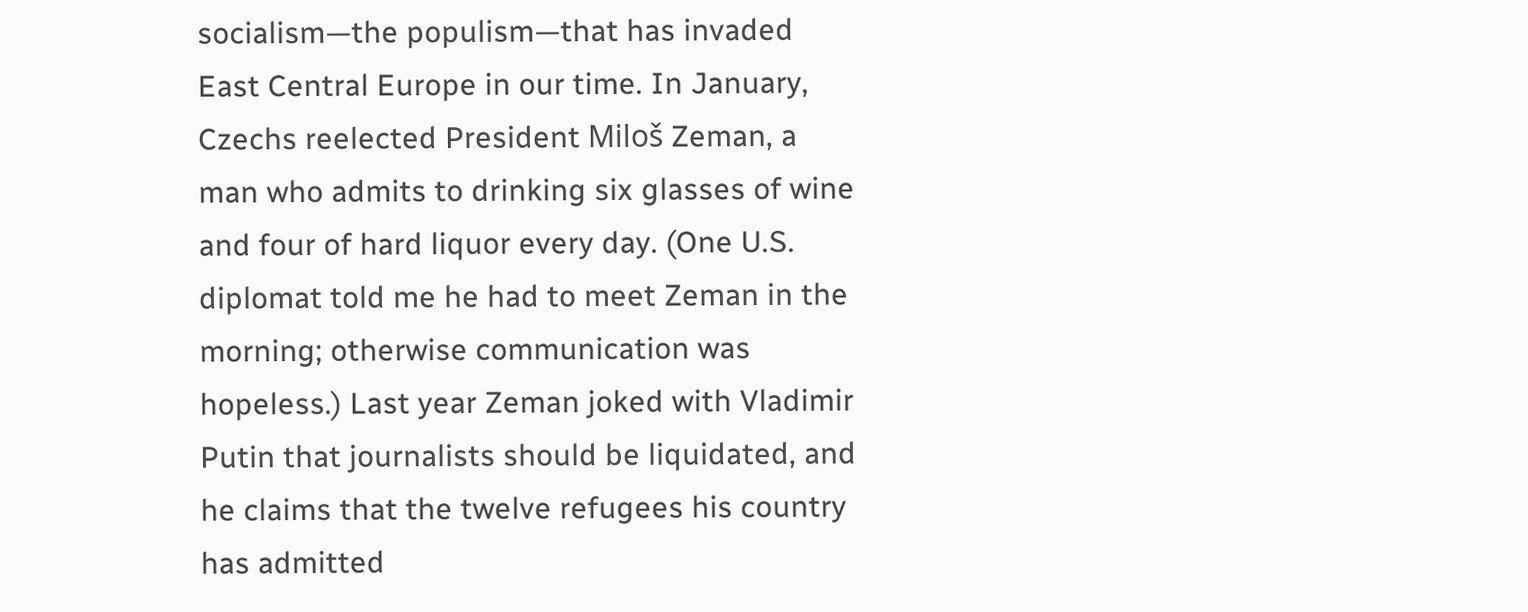socialism—the populism—that has invaded East Central Europe in our time. In January, Czechs reelected President Miloš Zeman, a man who admits to drinking six glasses of wine and four of hard liquor every day. (One U.S. diplomat told me he had to meet Zeman in the morning; otherwise communication was hopeless.) Last year Zeman joked with Vladimir Putin that journalists should be liquidated, and he claims that the twelve refugees his country has admitted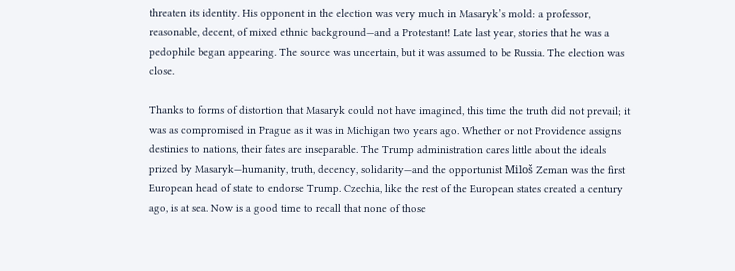threaten its identity. His opponent in the election was very much in Masaryk’s mold: a professor, reasonable, decent, of mixed ethnic background—and a Protestant! Late last year, stories that he was a pedophile began appearing. The source was uncertain, but it was assumed to be Russia. The election was close.

Thanks to forms of distortion that Masaryk could not have imagined, this time the truth did not prevail; it was as compromised in Prague as it was in Michigan two years ago. Whether or not Providence assigns destinies to nations, their fates are inseparable. The Trump administration cares little about the ideals prized by Masaryk—humanity, truth, decency, solidarity—and the opportunist Miloš Zeman was the first European head of state to endorse Trump. Czechia, like the rest of the European states created a century ago, is at sea. Now is a good time to recall that none of those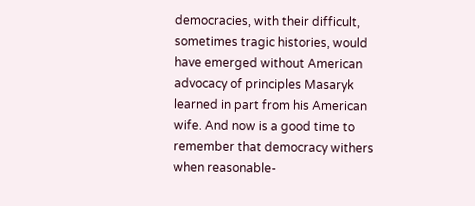democracies, with their difficult, sometimes tragic histories, would have emerged without American advocacy of principles Masaryk learned in part from his American wife. And now is a good time to remember that democracy withers when reasonable-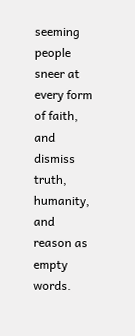seeming people sneer at every form of faith, and dismiss truth, humanity, and reason as empty words.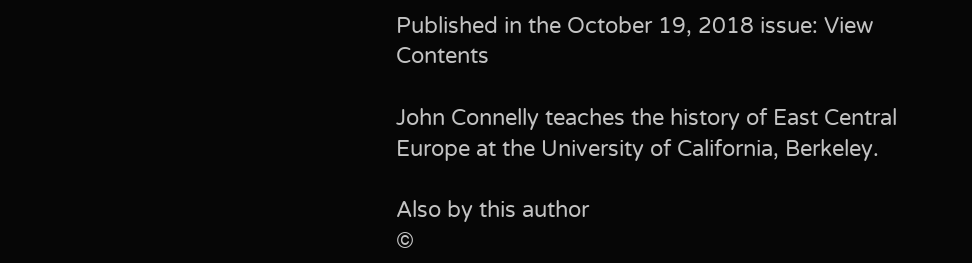Published in the October 19, 2018 issue: View Contents

John Connelly teaches the history of East Central Europe at the University of California, Berkeley.

Also by this author
©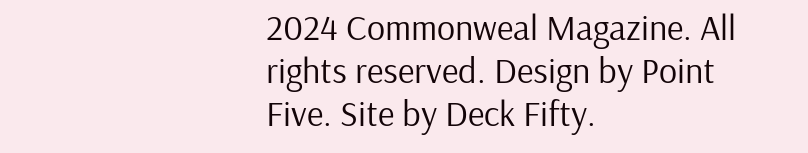2024 Commonweal Magazine. All rights reserved. Design by Point Five. Site by Deck Fifty.